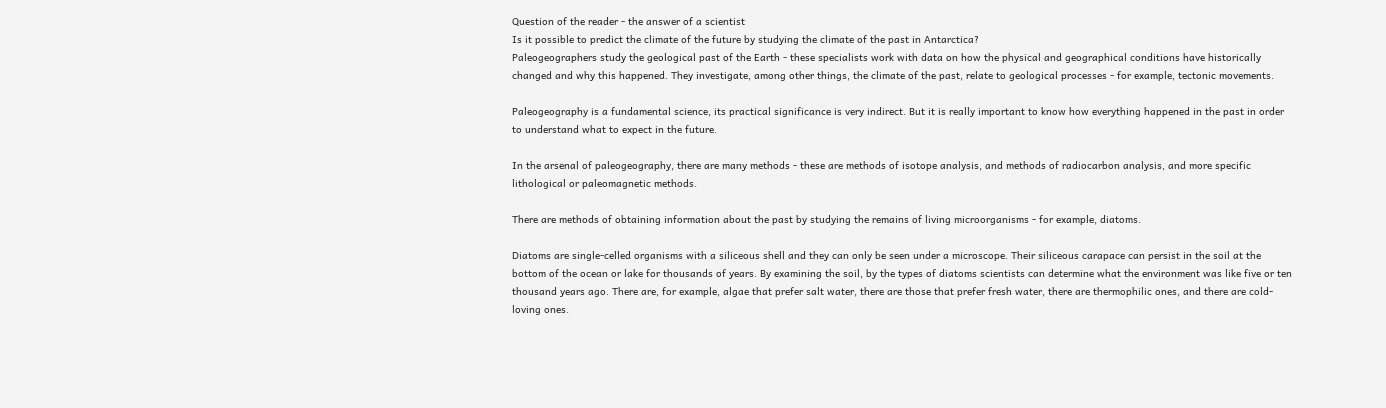Question of the reader - the answer of a scientist
Is it possible to predict the climate of the future by studying the climate of the past in Antarctica?
Paleogeographers study the geological past of the Earth - these specialists work with data on how the physical and geographical conditions have historically changed and why this happened. They investigate, among other things, the climate of the past, relate to geological processes - for example, tectonic movements.

Paleogeography is a fundamental science, its practical significance is very indirect. But it is really important to know how everything happened in the past in order to understand what to expect in the future.

In the arsenal of paleogeography, there are many methods - these are methods of isotope analysis, and methods of radiocarbon analysis, and more specific lithological or paleomagnetic methods.

There are methods of obtaining information about the past by studying the remains of living microorganisms - for example, diatoms.

Diatoms are single-celled organisms with a siliceous shell and they can only be seen under a microscope. Their siliceous carapace can persist in the soil at the bottom of the ocean or lake for thousands of years. By examining the soil, by the types of diatoms scientists can determine what the environment was like five or ten thousand years ago. There are, for example, algae that prefer salt water, there are those that prefer fresh water, there are thermophilic ones, and there are cold-loving ones.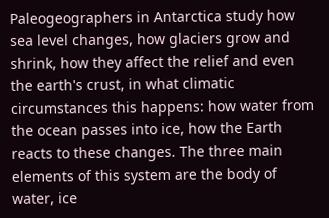Paleogeographers in Antarctica study how sea level changes, how glaciers grow and shrink, how they affect the relief and even the earth's crust, in what climatic circumstances this happens: how water from the ocean passes into ice, how the Earth reacts to these changes. The three main elements of this system are the body of water, ice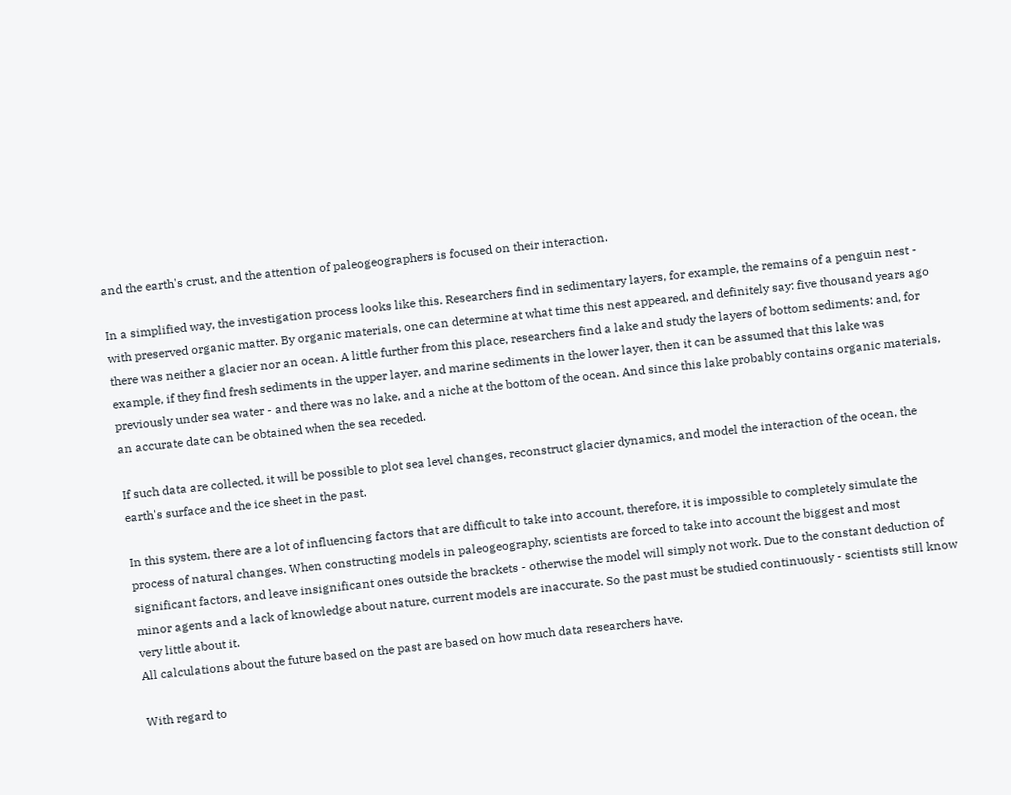and the earth's crust, and the attention of paleogeographers is focused on their interaction.

In a simplified way, the investigation process looks like this. Researchers find in sedimentary layers, for example, the remains of a penguin nest - with preserved organic matter. By organic materials, one can determine at what time this nest appeared, and definitely say: five thousand years ago there was neither a glacier nor an ocean. A little further from this place, researchers find a lake and study the layers of bottom sediments: and, for example, if they find fresh sediments in the upper layer, and marine sediments in the lower layer, then it can be assumed that this lake was previously under sea water - and there was no lake, and a niche at the bottom of the ocean. And since this lake probably contains organic materials, an accurate date can be obtained when the sea receded.

If such data are collected, it will be possible to plot sea level changes, reconstruct glacier dynamics, and model the interaction of the ocean, the earth's surface and the ice sheet in the past.

In this system, there are a lot of influencing factors that are difficult to take into account, therefore, it is impossible to completely simulate the process of natural changes. When constructing models in paleogeography, scientists are forced to take into account the biggest and most significant factors, and leave insignificant ones outside the brackets - otherwise the model will simply not work. Due to the constant deduction of minor agents and a lack of knowledge about nature, current models are inaccurate. So the past must be studied continuously - scientists still know very little about it.
All calculations about the future based on the past are based on how much data researchers have.

With regard to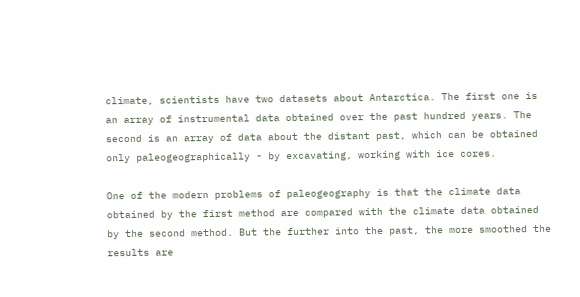climate, scientists have two datasets about Antarctica. The first one is an array of instrumental data obtained over the past hundred years. The second is an array of data about the distant past, which can be obtained only paleogeographically - by excavating, working with ice cores.

One of the modern problems of paleogeography is that the climate data obtained by the first method are compared with the climate data obtained by the second method. But the further into the past, the more smoothed the results are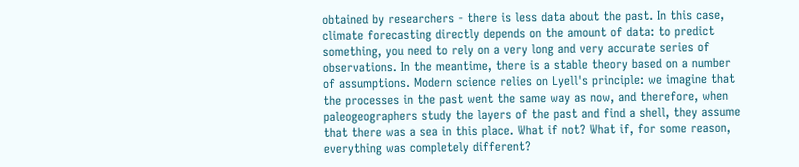obtained by researchers - there is less data about the past. In this case, climate forecasting directly depends on the amount of data: to predict something, you need to rely on a very long and very accurate series of observations. In the meantime, there is a stable theory based on a number of assumptions. Modern science relies on Lyell's principle: we imagine that the processes in the past went the same way as now, and therefore, when paleogeographers study the layers of the past and find a shell, they assume that there was a sea in this place. What if not? What if, for some reason, everything was completely different?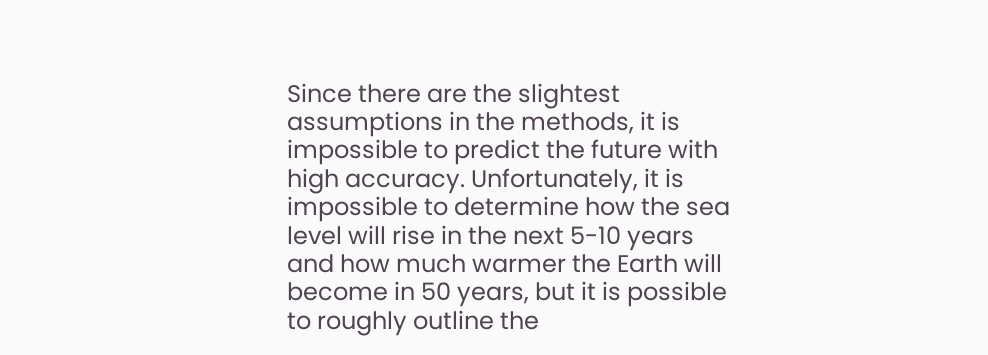Since there are the slightest assumptions in the methods, it is impossible to predict the future with high accuracy. Unfortunately, it is impossible to determine how the sea level will rise in the next 5-10 years and how much warmer the Earth will become in 50 years, but it is possible to roughly outline the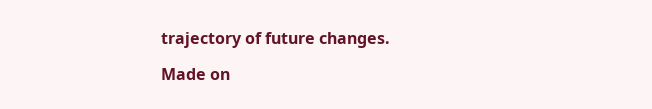trajectory of future changes.

Made on